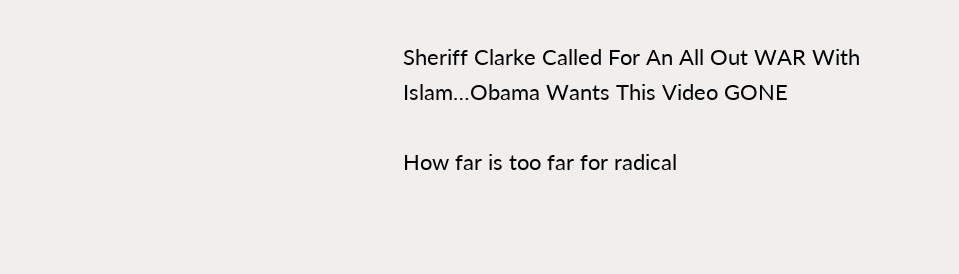Sheriff Clarke Called For An All Out WAR With Islam…Obama Wants This Video GONE

How far is too far for radical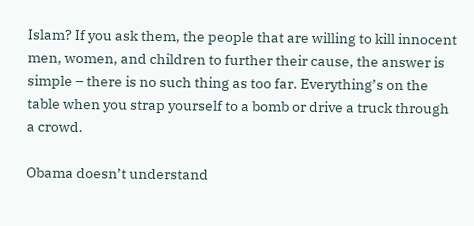Islam? If you ask them, the people that are willing to kill innocent men, women, and children to further their cause, the answer is simple – there is no such thing as too far. Everything’s on the table when you strap yourself to a bomb or drive a truck through a crowd.

Obama doesn’t understand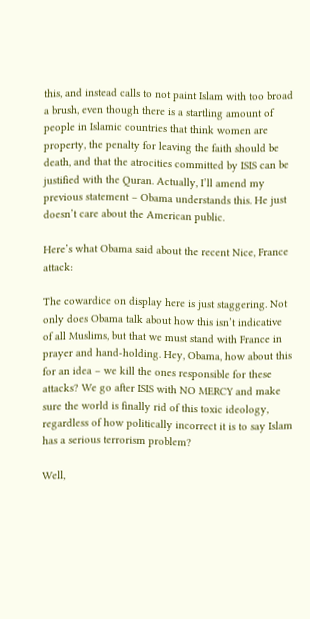this, and instead calls to not paint Islam with too broad a brush, even though there is a startling amount of people in Islamic countries that think women are property, the penalty for leaving the faith should be death, and that the atrocities committed by ISIS can be justified with the Quran. Actually, I’ll amend my previous statement – Obama understands this. He just doesn’t care about the American public.

Here’s what Obama said about the recent Nice, France attack:

The cowardice on display here is just staggering. Not only does Obama talk about how this isn’t indicative of all Muslims, but that we must stand with France in prayer and hand-holding. Hey, Obama, how about this for an idea – we kill the ones responsible for these attacks? We go after ISIS with NO MERCY and make sure the world is finally rid of this toxic ideology, regardless of how politically incorrect it is to say Islam has a serious terrorism problem?

Well,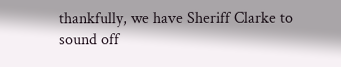thankfully, we have Sheriff Clarke to sound off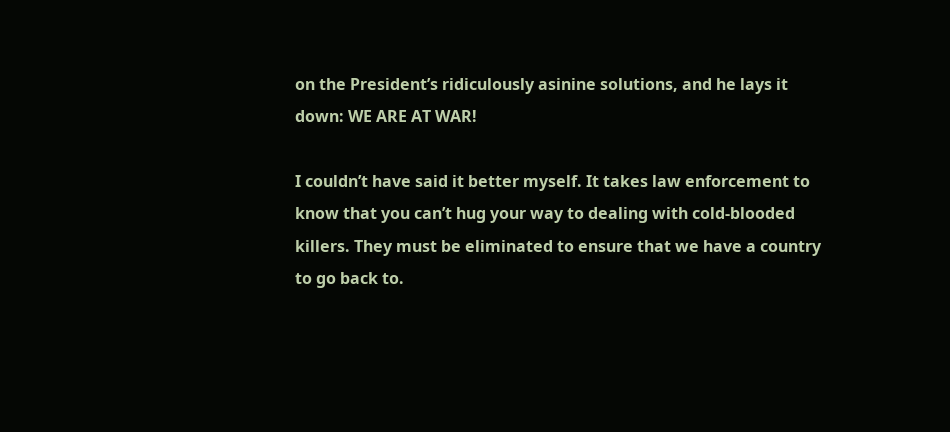on the President’s ridiculously asinine solutions, and he lays it down: WE ARE AT WAR!

I couldn’t have said it better myself. It takes law enforcement to know that you can’t hug your way to dealing with cold-blooded killers. They must be eliminated to ensure that we have a country to go back to.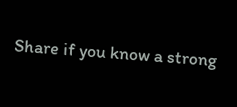Share if you know a strong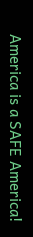America is a SAFE America!